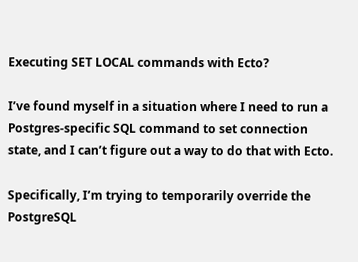Executing SET LOCAL commands with Ecto?

I’ve found myself in a situation where I need to run a Postgres-specific SQL command to set connection state, and I can’t figure out a way to do that with Ecto.

Specifically, I’m trying to temporarily override the PostgreSQL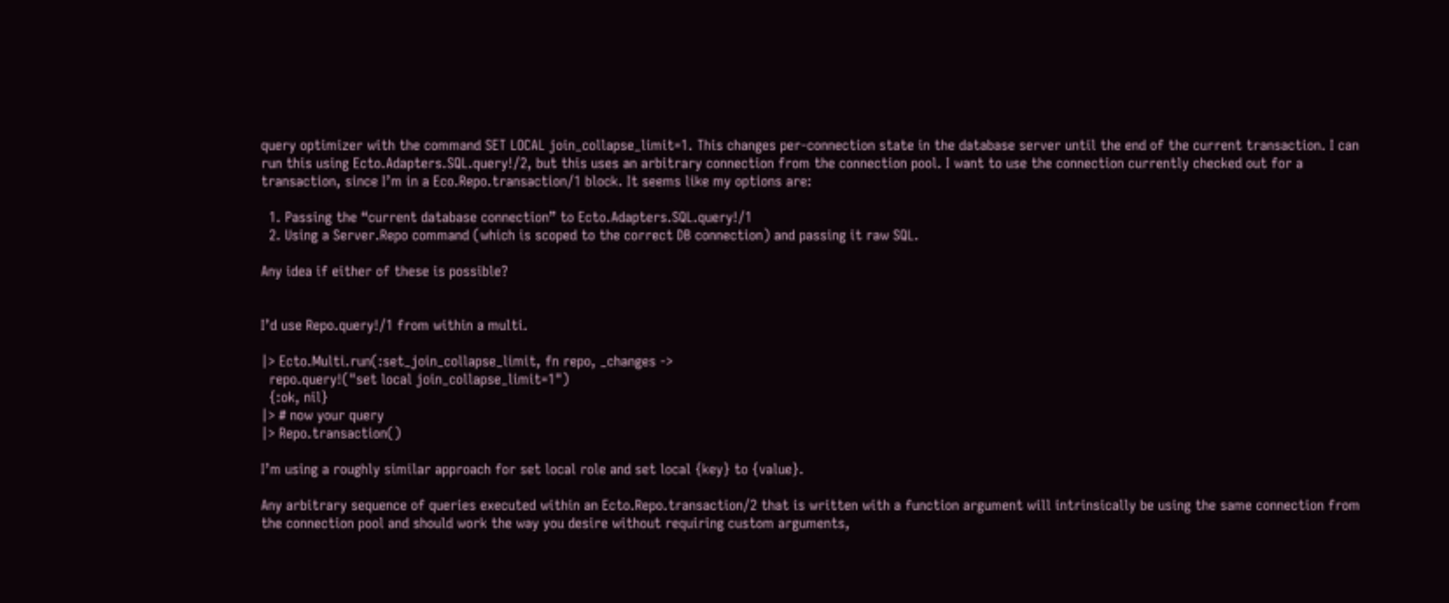query optimizer with the command SET LOCAL join_collapse_limit=1. This changes per-connection state in the database server until the end of the current transaction. I can run this using Ecto.Adapters.SQL.query!/2, but this uses an arbitrary connection from the connection pool. I want to use the connection currently checked out for a transaction, since I’m in a Eco.Repo.transaction/1 block. It seems like my options are:

  1. Passing the “current database connection” to Ecto.Adapters.SQL.query!/1
  2. Using a Server.Repo command (which is scoped to the correct DB connection) and passing it raw SQL.

Any idea if either of these is possible?


I’d use Repo.query!/1 from within a multi.

|> Ecto.Multi.run(:set_join_collapse_limit, fn repo, _changes ->
  repo.query!("set local join_collapse_limit=1")
  {:ok, nil}
|> # now your query
|> Repo.transaction()

I’m using a roughly similar approach for set local role and set local {key} to {value}.

Any arbitrary sequence of queries executed within an Ecto.Repo.transaction/2 that is written with a function argument will intrinsically be using the same connection from the connection pool and should work the way you desire without requiring custom arguments,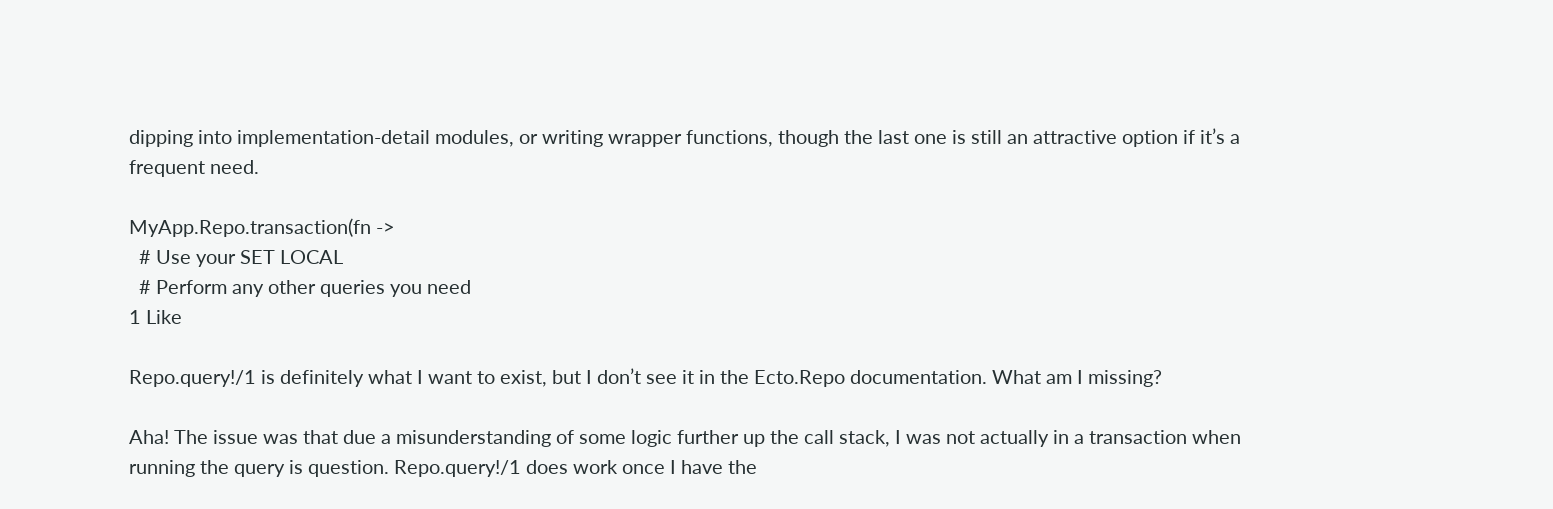dipping into implementation-detail modules, or writing wrapper functions, though the last one is still an attractive option if it’s a frequent need.

MyApp.Repo.transaction(fn ->
  # Use your SET LOCAL
  # Perform any other queries you need
1 Like

Repo.query!/1 is definitely what I want to exist, but I don’t see it in the Ecto.Repo documentation. What am I missing?

Aha! The issue was that due a misunderstanding of some logic further up the call stack, I was not actually in a transaction when running the query is question. Repo.query!/1 does work once I have the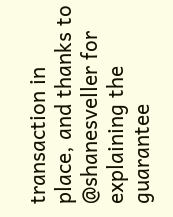transaction in place, and thanks to @shanesveller for explaining the guarantee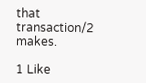that transaction/2 makes.

1 Like